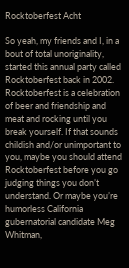Rocktoberfest Acht

So yeah, my friends and I, in a bout of total unoriginality, started this annual party called Rocktoberfest back in 2002. Rocktoberfest is a celebration of beer and friendship and meat and rocking until you break yourself. If that sounds childish and/or unimportant to you, maybe you should attend Rocktoberfest before you go judging things you don’t understand. Or maybe you’re humorless California gubernatorial candidate Meg Whitman,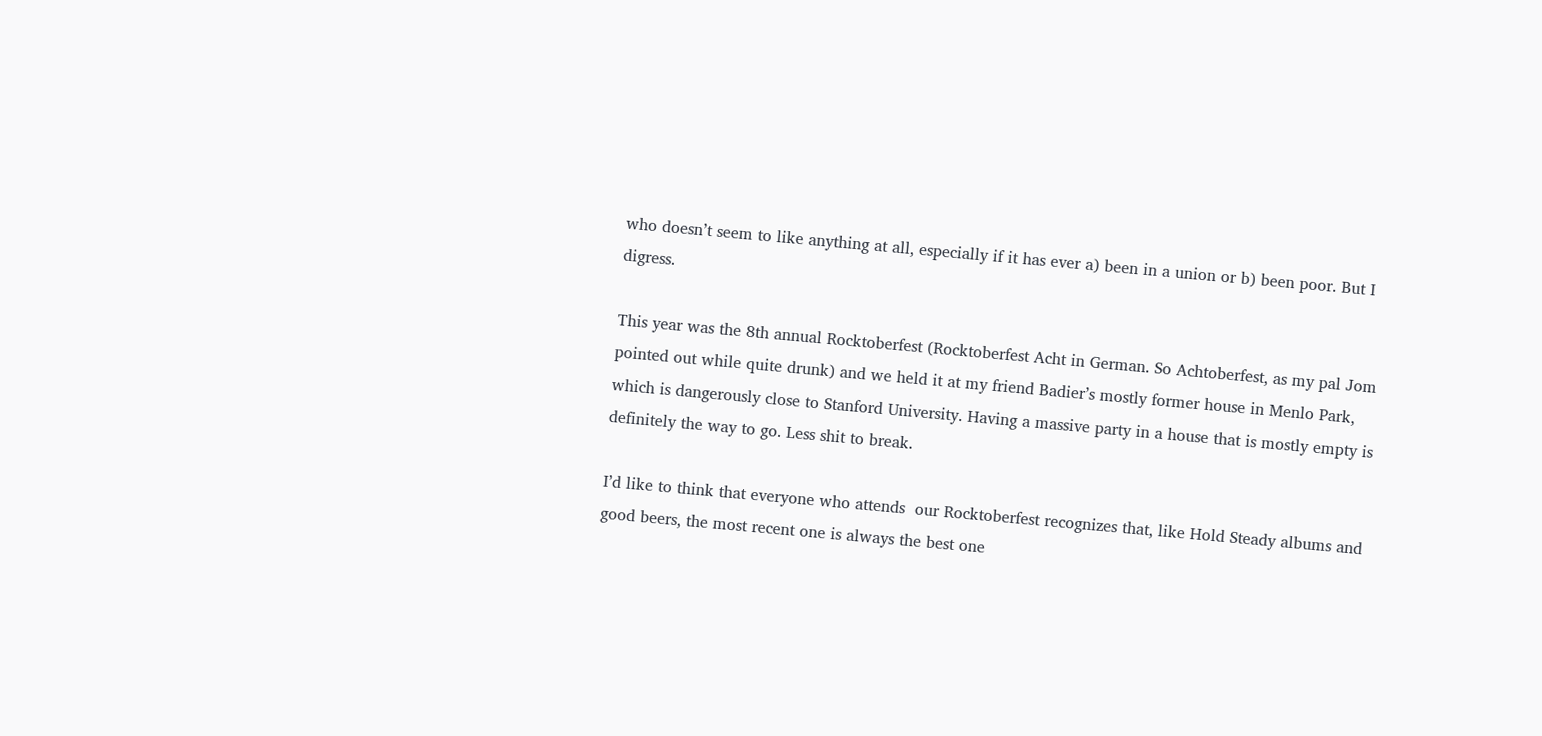who doesn’t seem to like anything at all, especially if it has ever a) been in a union or b) been poor. But I digress.

This year was the 8th annual Rocktoberfest (Rocktoberfest Acht in German. So Achtoberfest, as my pal Jom pointed out while quite drunk) and we held it at my friend Badier’s mostly former house in Menlo Park, which is dangerously close to Stanford University. Having a massive party in a house that is mostly empty is definitely the way to go. Less shit to break.

I’d like to think that everyone who attends  our Rocktoberfest recognizes that, like Hold Steady albums and good beers, the most recent one is always the best one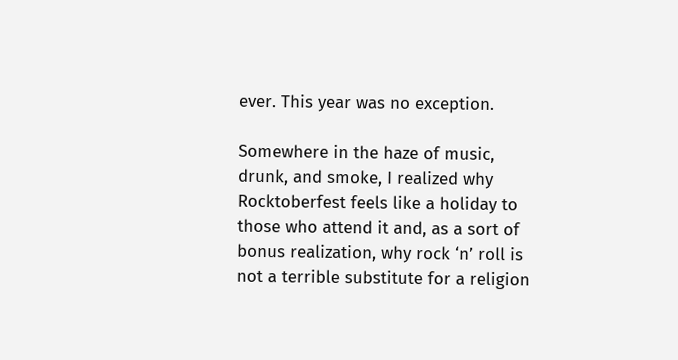ever. This year was no exception.

Somewhere in the haze of music, drunk, and smoke, I realized why Rocktoberfest feels like a holiday to those who attend it and, as a sort of bonus realization, why rock ‘n’ roll is not a terrible substitute for a religion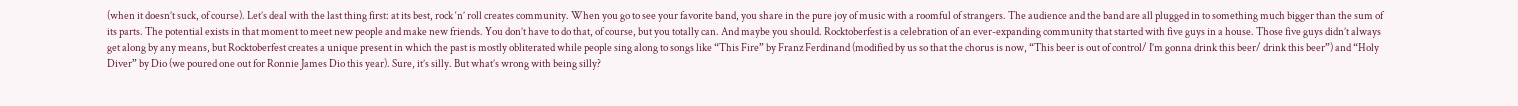(when it doesn’t suck, of course). Let’s deal with the last thing first: at its best, rock ‘n’ roll creates community. When you go to see your favorite band, you share in the pure joy of music with a roomful of strangers. The audience and the band are all plugged in to something much bigger than the sum of its parts. The potential exists in that moment to meet new people and make new friends. You don’t have to do that, of course, but you totally can. And maybe you should. Rocktoberfest is a celebration of an ever-expanding community that started with five guys in a house. Those five guys didn’t always get along by any means, but Rocktoberfest creates a unique present in which the past is mostly obliterated while people sing along to songs like “This Fire” by Franz Ferdinand (modified by us so that the chorus is now, “This beer is out of control/ I’m gonna drink this beer/ drink this beer”) and “Holy Diver” by Dio (we poured one out for Ronnie James Dio this year). Sure, it’s silly. But what’s wrong with being silly?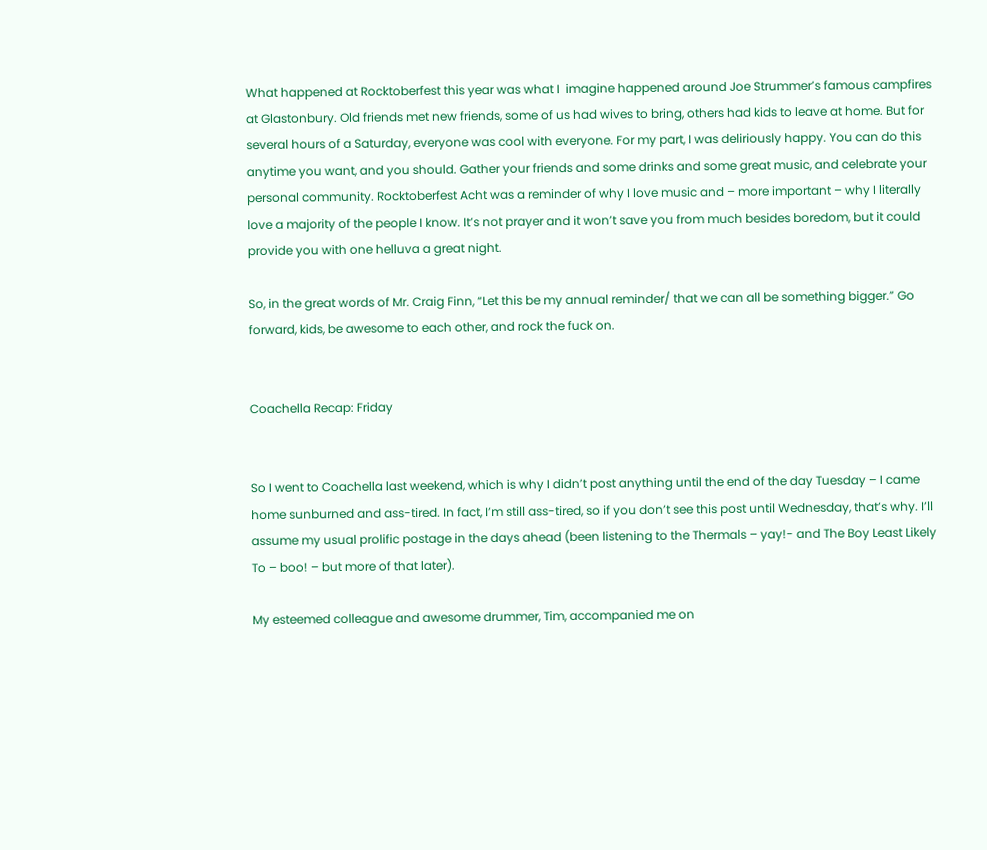What happened at Rocktoberfest this year was what I  imagine happened around Joe Strummer’s famous campfires at Glastonbury. Old friends met new friends, some of us had wives to bring, others had kids to leave at home. But for several hours of a Saturday, everyone was cool with everyone. For my part, I was deliriously happy. You can do this anytime you want, and you should. Gather your friends and some drinks and some great music, and celebrate your personal community. Rocktoberfest Acht was a reminder of why I love music and – more important – why I literally love a majority of the people I know. It’s not prayer and it won’t save you from much besides boredom, but it could provide you with one helluva a great night.

So, in the great words of Mr. Craig Finn, “Let this be my annual reminder/ that we can all be something bigger.” Go forward, kids, be awesome to each other, and rock the fuck on.


Coachella Recap: Friday


So I went to Coachella last weekend, which is why I didn’t post anything until the end of the day Tuesday – I came home sunburned and ass-tired. In fact, I’m still ass-tired, so if you don’t see this post until Wednesday, that’s why. I’ll assume my usual prolific postage in the days ahead (been listening to the Thermals – yay!- and The Boy Least Likely To – boo! – but more of that later).

My esteemed colleague and awesome drummer, Tim, accompanied me on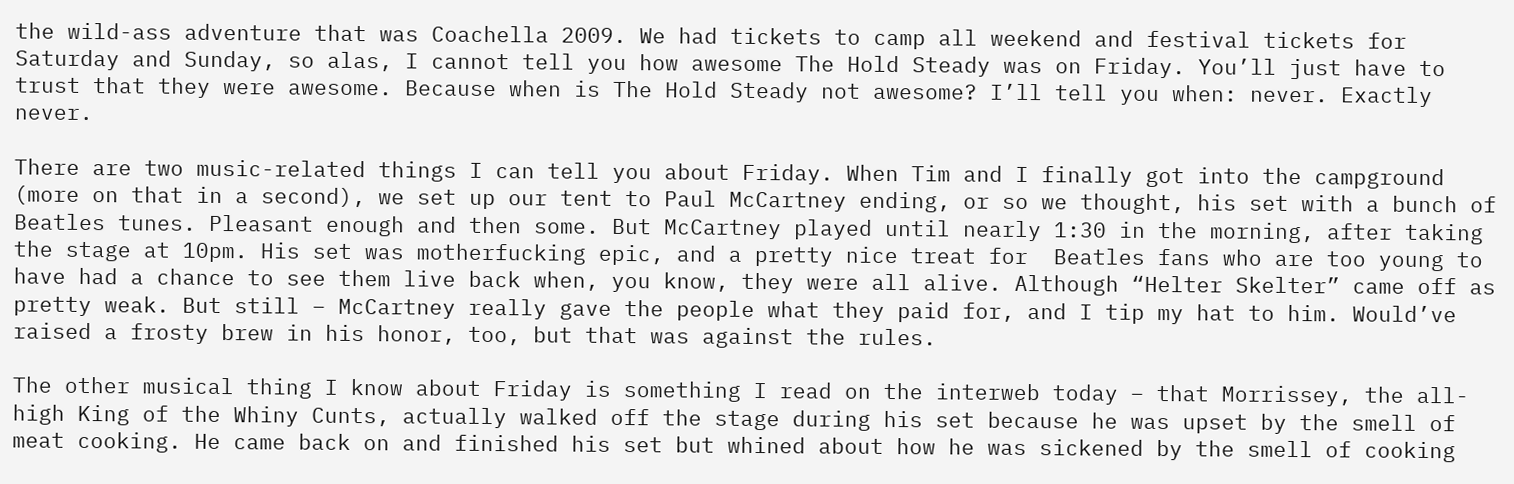the wild-ass adventure that was Coachella 2009. We had tickets to camp all weekend and festival tickets for Saturday and Sunday, so alas, I cannot tell you how awesome The Hold Steady was on Friday. You’ll just have to trust that they were awesome. Because when is The Hold Steady not awesome? I’ll tell you when: never. Exactly never.

There are two music-related things I can tell you about Friday. When Tim and I finally got into the campground (more on that in a second), we set up our tent to Paul McCartney ending, or so we thought, his set with a bunch of Beatles tunes. Pleasant enough and then some. But McCartney played until nearly 1:30 in the morning, after taking the stage at 10pm. His set was motherfucking epic, and a pretty nice treat for  Beatles fans who are too young to have had a chance to see them live back when, you know, they were all alive. Although “Helter Skelter” came off as pretty weak. But still – McCartney really gave the people what they paid for, and I tip my hat to him. Would’ve raised a frosty brew in his honor, too, but that was against the rules.

The other musical thing I know about Friday is something I read on the interweb today – that Morrissey, the all-high King of the Whiny Cunts, actually walked off the stage during his set because he was upset by the smell of meat cooking. He came back on and finished his set but whined about how he was sickened by the smell of cooking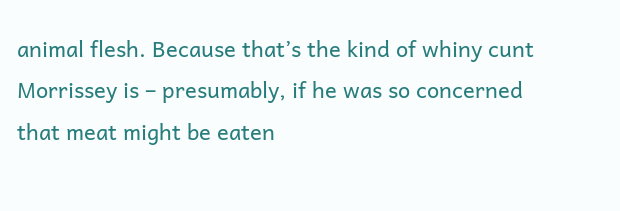animal flesh. Because that’s the kind of whiny cunt Morrissey is – presumably, if he was so concerned that meat might be eaten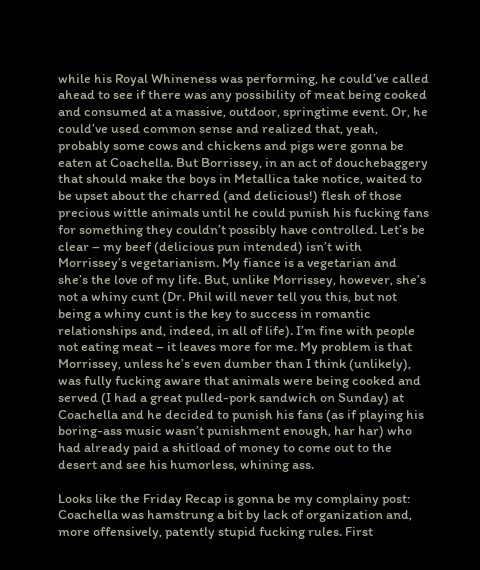while his Royal Whineness was performing, he could’ve called ahead to see if there was any possibility of meat being cooked and consumed at a massive, outdoor, springtime event. Or, he could’ve used common sense and realized that, yeah, probably some cows and chickens and pigs were gonna be eaten at Coachella. But Borrissey, in an act of douchebaggery that should make the boys in Metallica take notice, waited to be upset about the charred (and delicious!) flesh of those precious wittle animals until he could punish his fucking fans for something they couldn’t possibly have controlled. Let’s be clear – my beef (delicious pun intended) isn’t with Morrissey’s vegetarianism. My fiance is a vegetarian and she’s the love of my life. But, unlike Morrissey, however, she’s not a whiny cunt (Dr. Phil will never tell you this, but not being a whiny cunt is the key to success in romantic relationships and, indeed, in all of life). I’m fine with people not eating meat – it leaves more for me. My problem is that Morrissey, unless he’s even dumber than I think (unlikely), was fully fucking aware that animals were being cooked and served (I had a great pulled-pork sandwich on Sunday) at Coachella and he decided to punish his fans (as if playing his boring-ass music wasn’t punishment enough, har har) who had already paid a shitload of money to come out to the desert and see his humorless, whining ass.

Looks like the Friday Recap is gonna be my complainy post: Coachella was hamstrung a bit by lack of organization and, more offensively, patently stupid fucking rules. First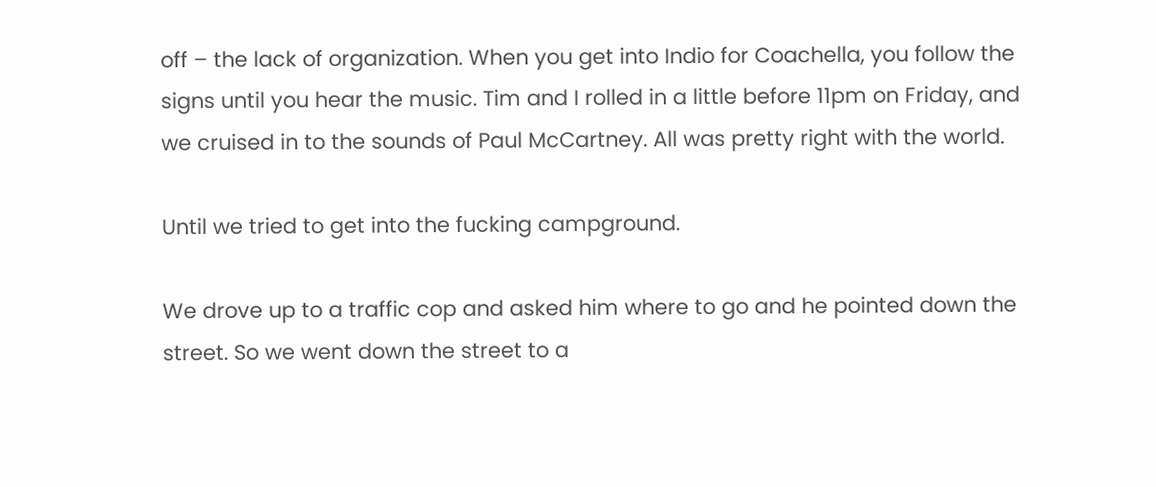off – the lack of organization. When you get into Indio for Coachella, you follow the signs until you hear the music. Tim and I rolled in a little before 11pm on Friday, and we cruised in to the sounds of Paul McCartney. All was pretty right with the world.

Until we tried to get into the fucking campground.

We drove up to a traffic cop and asked him where to go and he pointed down the street. So we went down the street to a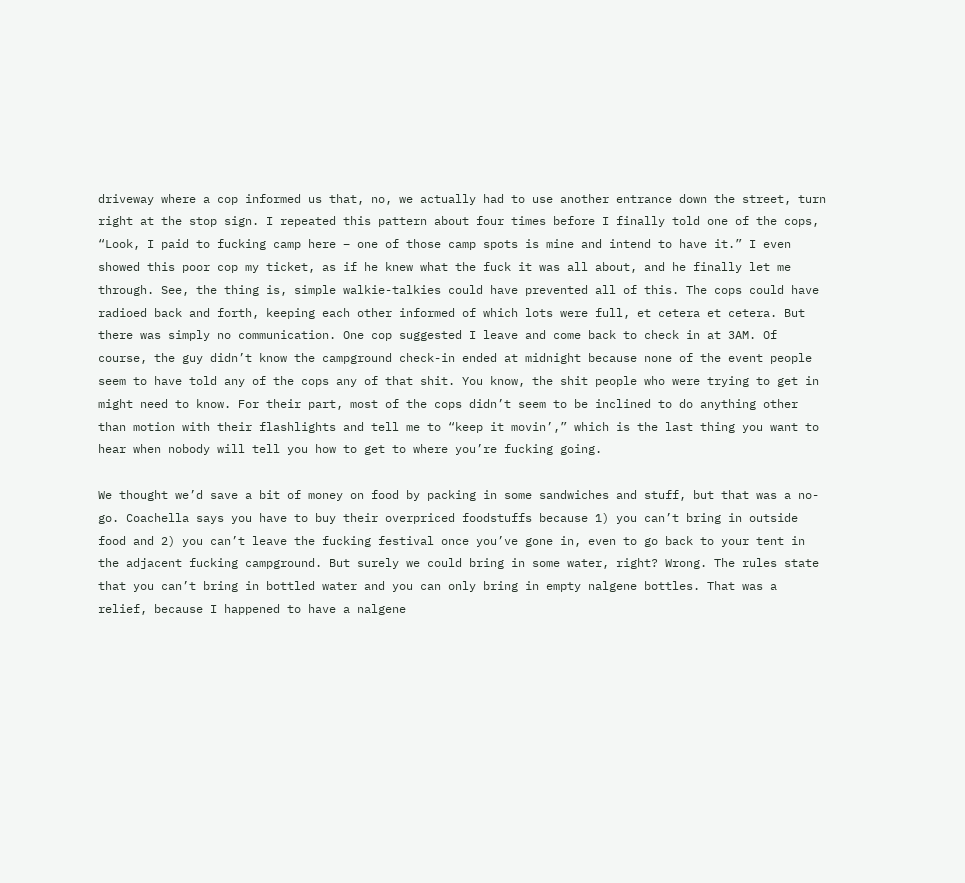driveway where a cop informed us that, no, we actually had to use another entrance down the street, turn right at the stop sign. I repeated this pattern about four times before I finally told one of the cops, “Look, I paid to fucking camp here – one of those camp spots is mine and intend to have it.” I even showed this poor cop my ticket, as if he knew what the fuck it was all about, and he finally let me through. See, the thing is, simple walkie-talkies could have prevented all of this. The cops could have radioed back and forth, keeping each other informed of which lots were full, et cetera et cetera. But there was simply no communication. One cop suggested I leave and come back to check in at 3AM. Of course, the guy didn’t know the campground check-in ended at midnight because none of the event people seem to have told any of the cops any of that shit. You know, the shit people who were trying to get in might need to know. For their part, most of the cops didn’t seem to be inclined to do anything other than motion with their flashlights and tell me to “keep it movin’,” which is the last thing you want to hear when nobody will tell you how to get to where you’re fucking going.

We thought we’d save a bit of money on food by packing in some sandwiches and stuff, but that was a no-go. Coachella says you have to buy their overpriced foodstuffs because 1) you can’t bring in outside food and 2) you can’t leave the fucking festival once you’ve gone in, even to go back to your tent in the adjacent fucking campground. But surely we could bring in some water, right? Wrong. The rules state that you can’t bring in bottled water and you can only bring in empty nalgene bottles. That was a relief, because I happened to have a nalgene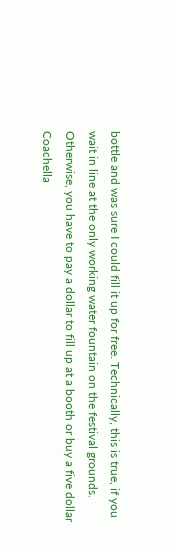bottle and was sure I could fill it up for free. Technically, this is true, if you wait in line at the only working water fountain on the festival grounds. Otherwise, you have to pay a dollar to fill up at a booth or buy a five dollar Coachella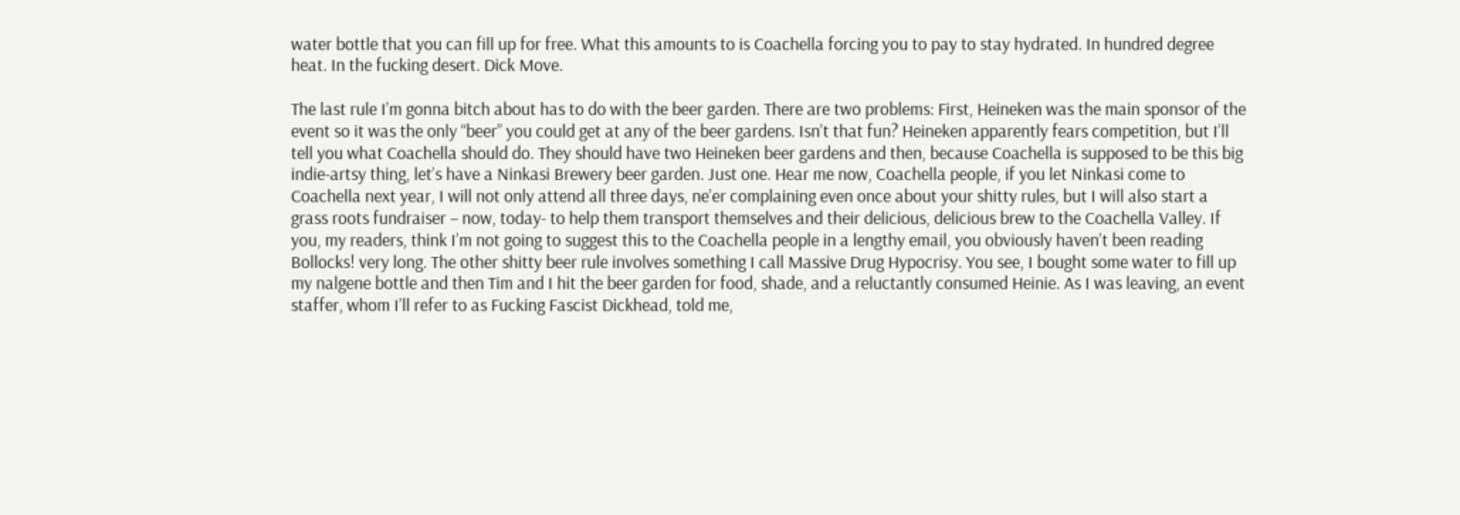water bottle that you can fill up for free. What this amounts to is Coachella forcing you to pay to stay hydrated. In hundred degree heat. In the fucking desert. Dick Move.

The last rule I’m gonna bitch about has to do with the beer garden. There are two problems: First, Heineken was the main sponsor of the event so it was the only “beer” you could get at any of the beer gardens. Isn’t that fun? Heineken apparently fears competition, but I’ll tell you what Coachella should do. They should have two Heineken beer gardens and then, because Coachella is supposed to be this big indie-artsy thing, let’s have a Ninkasi Brewery beer garden. Just one. Hear me now, Coachella people, if you let Ninkasi come to Coachella next year, I will not only attend all three days, ne’er complaining even once about your shitty rules, but I will also start a grass roots fundraiser – now, today- to help them transport themselves and their delicious, delicious brew to the Coachella Valley. If you, my readers, think I’m not going to suggest this to the Coachella people in a lengthy email, you obviously haven’t been reading Bollocks! very long. The other shitty beer rule involves something I call Massive Drug Hypocrisy. You see, I bought some water to fill up my nalgene bottle and then Tim and I hit the beer garden for food, shade, and a reluctantly consumed Heinie. As I was leaving, an event staffer, whom I’ll refer to as Fucking Fascist Dickhead, told me,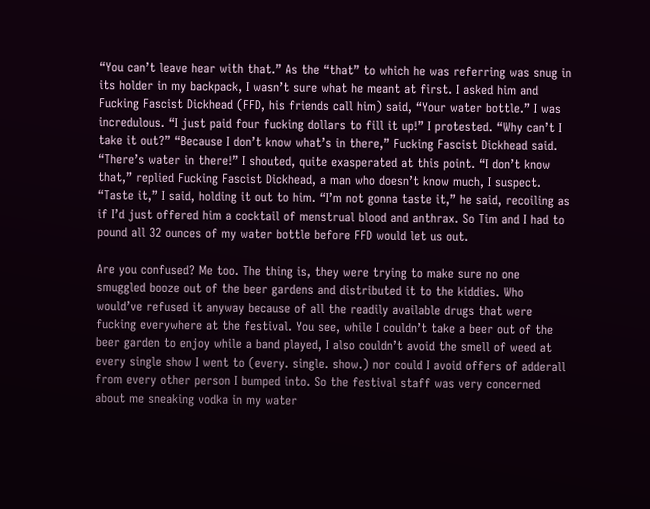“You can’t leave hear with that.” As the “that” to which he was referring was snug in its holder in my backpack, I wasn’t sure what he meant at first. I asked him and Fucking Fascist Dickhead (FFD, his friends call him) said, “Your water bottle.” I was incredulous. “I just paid four fucking dollars to fill it up!” I protested. “Why can’t I take it out?” “Because I don’t know what’s in there,” Fucking Fascist Dickhead said. “There’s water in there!” I shouted, quite exasperated at this point. “I don’t know that,” replied Fucking Fascist Dickhead, a man who doesn’t know much, I suspect. “Taste it,” I said, holding it out to him. “I’m not gonna taste it,” he said, recoiling as if I’d just offered him a cocktail of menstrual blood and anthrax. So Tim and I had to pound all 32 ounces of my water bottle before FFD would let us out.

Are you confused? Me too. The thing is, they were trying to make sure no one smuggled booze out of the beer gardens and distributed it to the kiddies. Who would’ve refused it anyway because of all the readily available drugs that were fucking everywhere at the festival. You see, while I couldn’t take a beer out of the beer garden to enjoy while a band played, I also couldn’t avoid the smell of weed at every single show I went to (every. single. show.) nor could I avoid offers of adderall from every other person I bumped into. So the festival staff was very concerned about me sneaking vodka in my water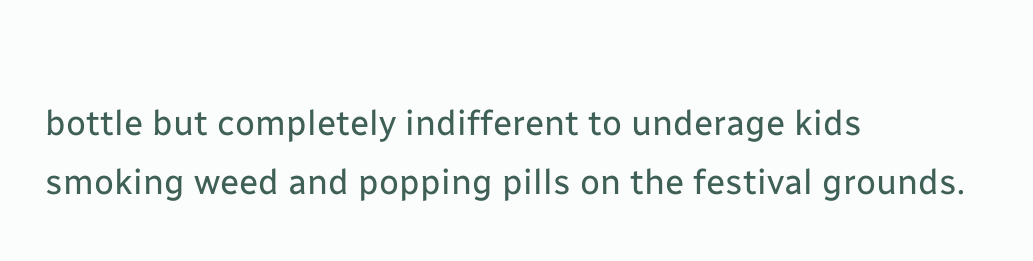bottle but completely indifferent to underage kids smoking weed and popping pills on the festival grounds.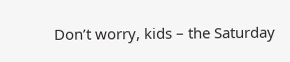Don’t worry, kids – the Saturday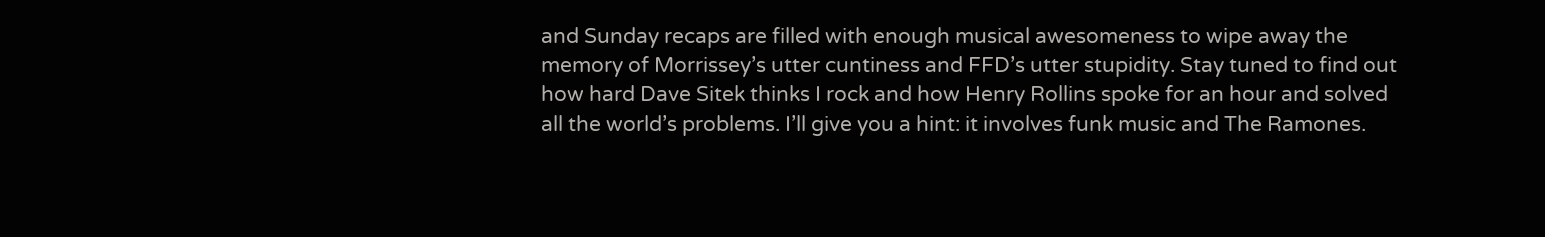and Sunday recaps are filled with enough musical awesomeness to wipe away the memory of Morrissey’s utter cuntiness and FFD’s utter stupidity. Stay tuned to find out how hard Dave Sitek thinks I rock and how Henry Rollins spoke for an hour and solved all the world’s problems. I’ll give you a hint: it involves funk music and The Ramones.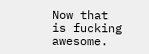Now that is fucking awesome.